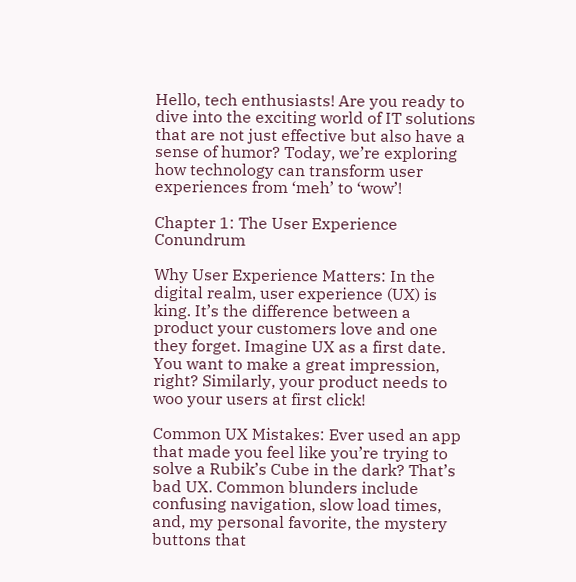Hello, tech enthusiasts! Are you ready to dive into the exciting world of IT solutions that are not just effective but also have a sense of humor? Today, we’re exploring how technology can transform user experiences from ‘meh’ to ‘wow’!

Chapter 1: The User Experience Conundrum

Why User Experience Matters: In the digital realm, user experience (UX) is king. It’s the difference between a product your customers love and one they forget. Imagine UX as a first date. You want to make a great impression, right? Similarly, your product needs to woo your users at first click!

Common UX Mistakes: Ever used an app that made you feel like you’re trying to solve a Rubik’s Cube in the dark? That’s bad UX. Common blunders include confusing navigation, slow load times, and, my personal favorite, the mystery buttons that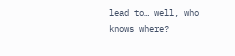lead to… well, who knows where?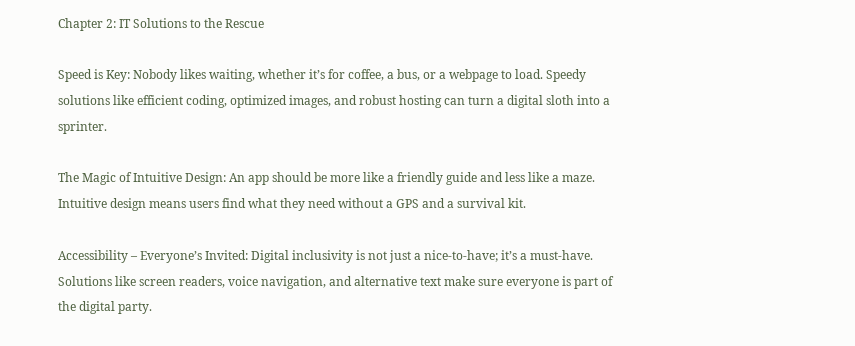Chapter 2: IT Solutions to the Rescue

Speed is Key: Nobody likes waiting, whether it’s for coffee, a bus, or a webpage to load. Speedy solutions like efficient coding, optimized images, and robust hosting can turn a digital sloth into a sprinter.

The Magic of Intuitive Design: An app should be more like a friendly guide and less like a maze. Intuitive design means users find what they need without a GPS and a survival kit.

Accessibility – Everyone’s Invited: Digital inclusivity is not just a nice-to-have; it’s a must-have. Solutions like screen readers, voice navigation, and alternative text make sure everyone is part of the digital party.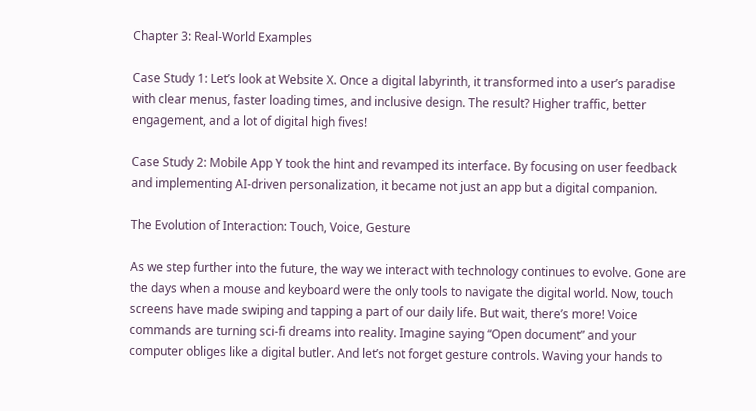Chapter 3: Real-World Examples

Case Study 1: Let’s look at Website X. Once a digital labyrinth, it transformed into a user’s paradise with clear menus, faster loading times, and inclusive design. The result? Higher traffic, better engagement, and a lot of digital high fives!

Case Study 2: Mobile App Y took the hint and revamped its interface. By focusing on user feedback and implementing AI-driven personalization, it became not just an app but a digital companion.

The Evolution of Interaction: Touch, Voice, Gesture

As we step further into the future, the way we interact with technology continues to evolve. Gone are the days when a mouse and keyboard were the only tools to navigate the digital world. Now, touch screens have made swiping and tapping a part of our daily life. But wait, there’s more! Voice commands are turning sci-fi dreams into reality. Imagine saying “Open document” and your computer obliges like a digital butler. And let’s not forget gesture controls. Waving your hands to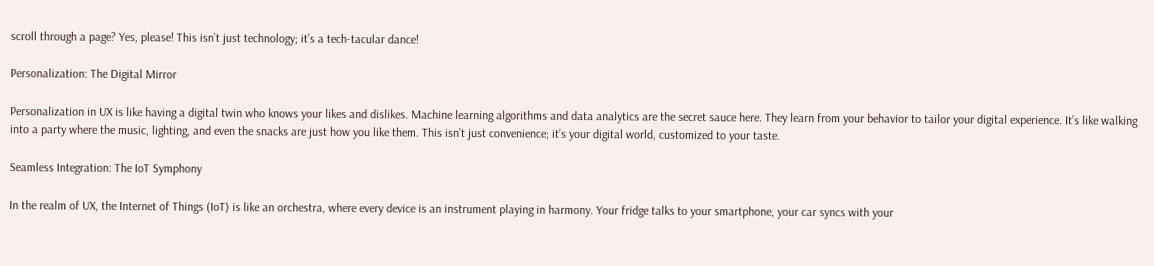scroll through a page? Yes, please! This isn’t just technology; it’s a tech-tacular dance!

Personalization: The Digital Mirror

Personalization in UX is like having a digital twin who knows your likes and dislikes. Machine learning algorithms and data analytics are the secret sauce here. They learn from your behavior to tailor your digital experience. It’s like walking into a party where the music, lighting, and even the snacks are just how you like them. This isn’t just convenience; it’s your digital world, customized to your taste.

Seamless Integration: The IoT Symphony

In the realm of UX, the Internet of Things (IoT) is like an orchestra, where every device is an instrument playing in harmony. Your fridge talks to your smartphone, your car syncs with your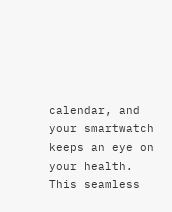calendar, and your smartwatch keeps an eye on your health. This seamless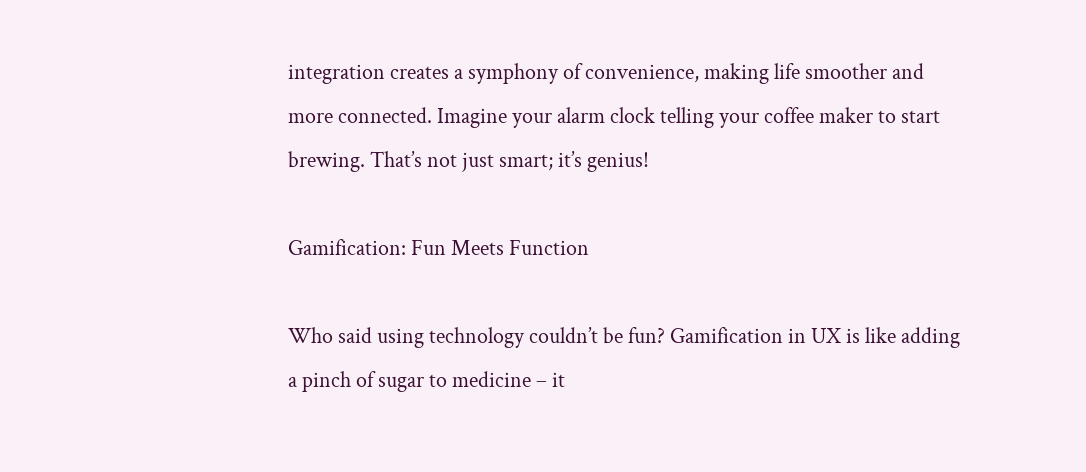integration creates a symphony of convenience, making life smoother and more connected. Imagine your alarm clock telling your coffee maker to start brewing. That’s not just smart; it’s genius!

Gamification: Fun Meets Function

Who said using technology couldn’t be fun? Gamification in UX is like adding a pinch of sugar to medicine – it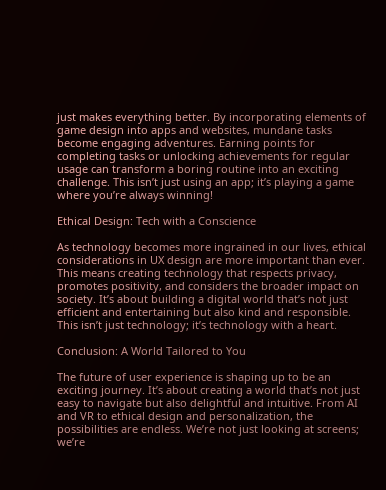just makes everything better. By incorporating elements of game design into apps and websites, mundane tasks become engaging adventures. Earning points for completing tasks or unlocking achievements for regular usage can transform a boring routine into an exciting challenge. This isn’t just using an app; it’s playing a game where you’re always winning!

Ethical Design: Tech with a Conscience

As technology becomes more ingrained in our lives, ethical considerations in UX design are more important than ever. This means creating technology that respects privacy, promotes positivity, and considers the broader impact on society. It’s about building a digital world that’s not just efficient and entertaining but also kind and responsible. This isn’t just technology; it’s technology with a heart.

Conclusion: A World Tailored to You

The future of user experience is shaping up to be an exciting journey. It’s about creating a world that’s not just easy to navigate but also delightful and intuitive. From AI and VR to ethical design and personalization, the possibilities are endless. We’re not just looking at screens; we’re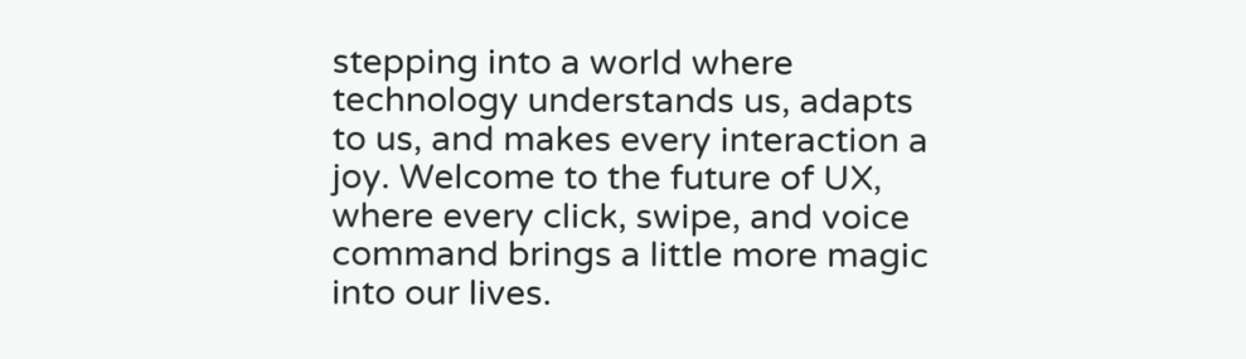stepping into a world where technology understands us, adapts to us, and makes every interaction a joy. Welcome to the future of UX, where every click, swipe, and voice command brings a little more magic into our lives.